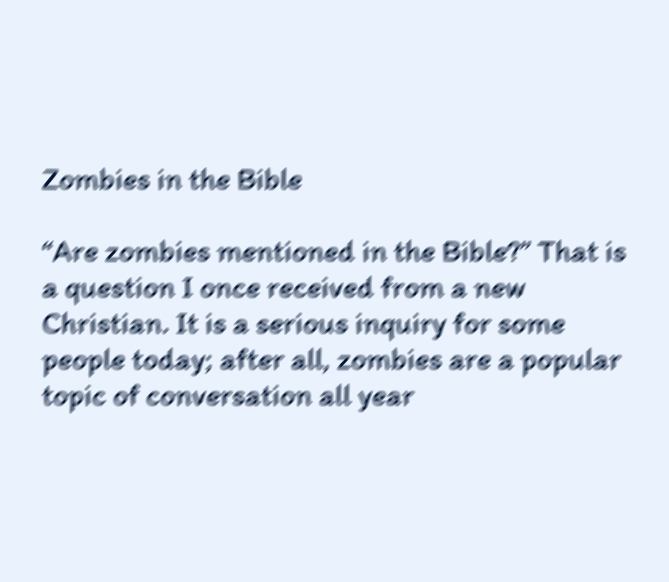Zombies in the Bible

“Are zombies mentioned in the Bible?” That is a question I once received from a new Christian. It is a serious inquiry for some people today; after all, zombies are a popular topic of conversation all year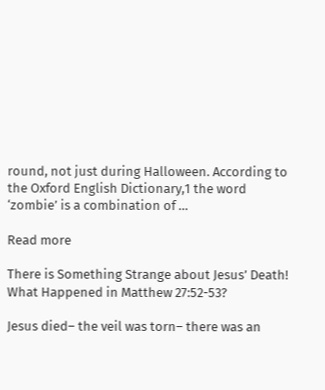round, not just during Halloween. According to the Oxford English Dictionary,1 the word ‘zombie’ is a combination of …

Read more

There is Something Strange about Jesus’ Death! What Happened in Matthew 27:52-53?

Jesus died– the veil was torn– there was an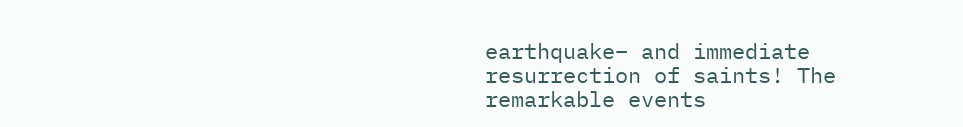earthquake– and immediate resurrection of saints! The remarkable events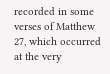recorded in some verses of Matthew 27, which occurred at the very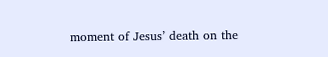moment of Jesus’ death on the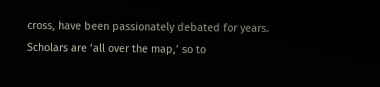cross, have been passionately debated for years. Scholars are ‘all over the map,’ so to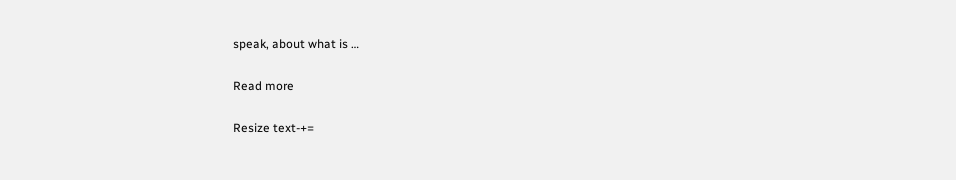speak, about what is …

Read more

Resize text-+=